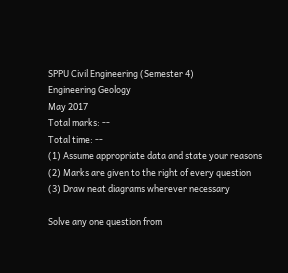SPPU Civil Engineering (Semester 4)
Engineering Geology
May 2017
Total marks: --
Total time: --
(1) Assume appropriate data and state your reasons
(2) Marks are given to the right of every question
(3) Draw neat diagrams wherever necessary

Solve any one question from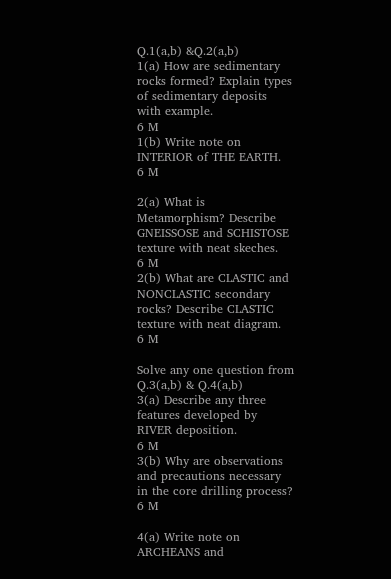Q.1(a,b) &Q.2(a,b)
1(a) How are sedimentary rocks formed? Explain types of sedimentary deposits with example.
6 M
1(b) Write note on INTERIOR of THE EARTH.
6 M

2(a) What is Metamorphism? Describe GNEISSOSE and SCHISTOSE texture with neat skeches.
6 M
2(b) What are CLASTIC and NONCLASTIC secondary rocks? Describe CLASTIC texture with neat diagram.
6 M

Solve any one question from Q.3(a,b) & Q.4(a,b)
3(a) Describe any three features developed by RIVER deposition.
6 M
3(b) Why are observations and precautions necessary in the core drilling process?
6 M

4(a) Write note on ARCHEANS and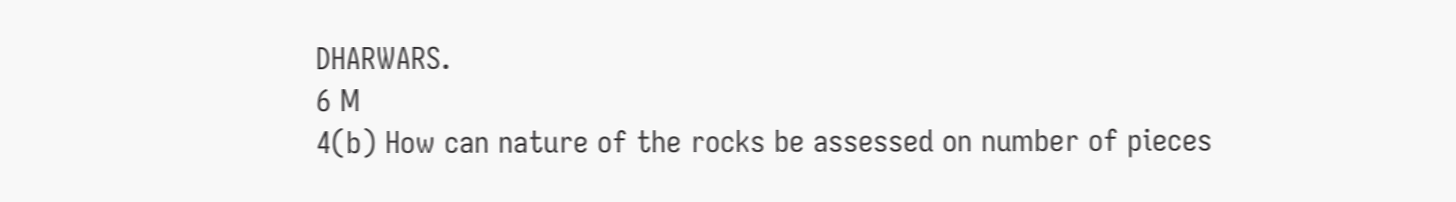DHARWARS.
6 M
4(b) How can nature of the rocks be assessed on number of pieces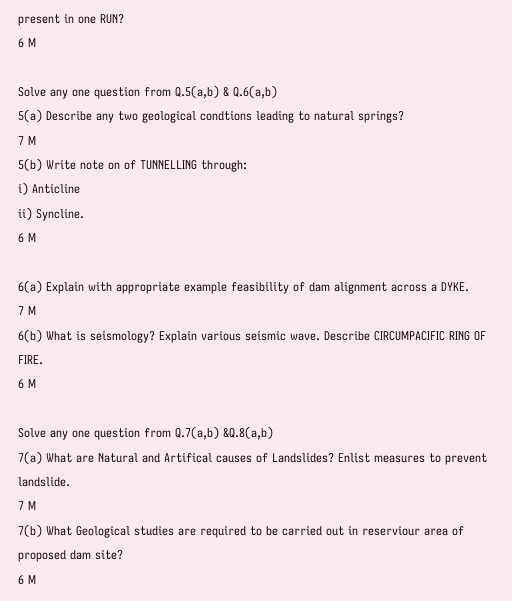present in one RUN?
6 M

Solve any one question from Q.5(a,b) & Q.6(a,b)
5(a) Describe any two geological condtions leading to natural springs?
7 M
5(b) Write note on of TUNNELLING through:
i) Anticline
ii) Syncline.
6 M

6(a) Explain with appropriate example feasibility of dam alignment across a DYKE.
7 M
6(b) What is seismology? Explain various seismic wave. Describe CIRCUMPACIFIC RING OF FIRE.
6 M

Solve any one question from Q.7(a,b) &Q.8(a,b)
7(a) What are Natural and Artifical causes of Landslides? Enlist measures to prevent landslide.
7 M
7(b) What Geological studies are required to be carried out in reserviour area of proposed dam site?
6 M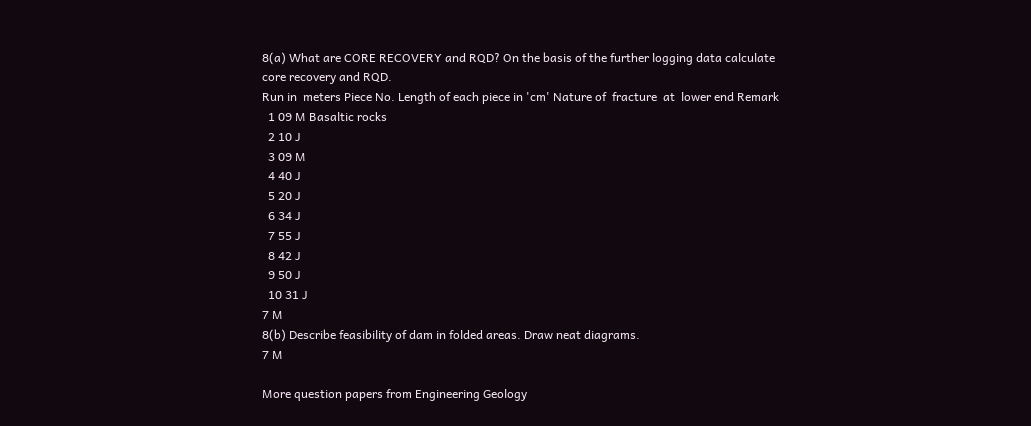8(a) What are CORE RECOVERY and RQD? On the basis of the further logging data calculate core recovery and RQD.
Run in  meters Piece No. Length of each piece in 'cm' Nature of  fracture  at  lower end Remark
  1 09 M Basaltic rocks
  2 10 J
  3 09 M
  4 40 J
  5 20 J
  6 34 J
  7 55 J
  8 42 J
  9 50 J
  10 31 J
7 M
8(b) Describe feasibility of dam in folded areas. Draw neat diagrams.
7 M

More question papers from Engineering Geology